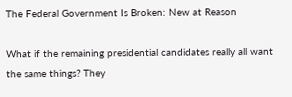The Federal Government Is Broken: New at Reason

What if the remaining presidential candidates really all want the same things? They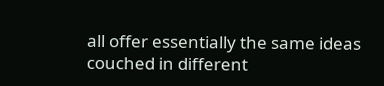all offer essentially the same ideas couched in different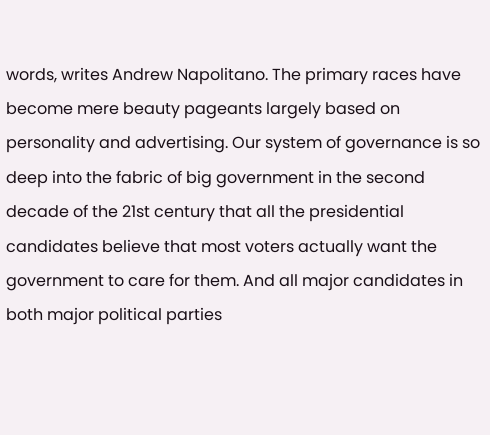words, writes Andrew Napolitano. The primary races have become mere beauty pageants largely based on personality and advertising. Our system of governance is so deep into the fabric of big government in the second decade of the 21st century that all the presidential candidates believe that most voters actually want the government to care for them. And all major candidates in both major political parties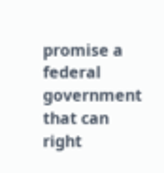promise a federal government that can right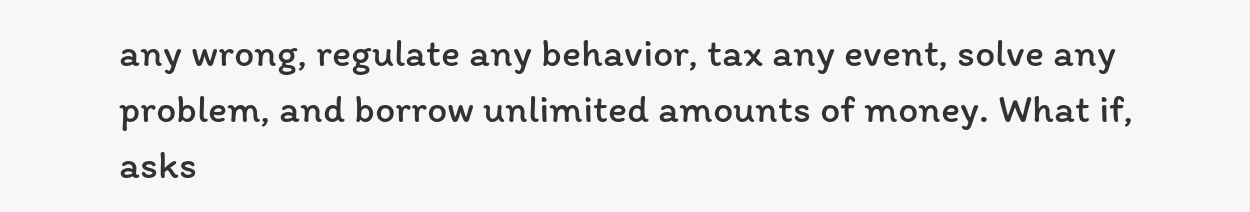any wrong, regulate any behavior, tax any event, solve any problem, and borrow unlimited amounts of money. What if, asks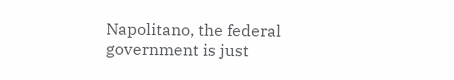Napolitano, the federal government is just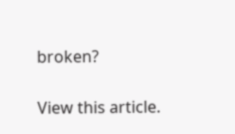broken?

View this article.